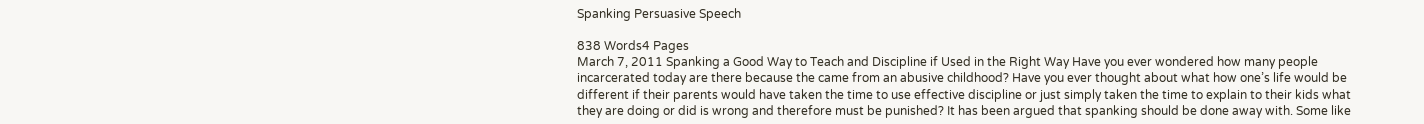Spanking Persuasive Speech

838 Words4 Pages
March 7, 2011 Spanking a Good Way to Teach and Discipline if Used in the Right Way Have you ever wondered how many people incarcerated today are there because the came from an abusive childhood? Have you ever thought about what how one’s life would be different if their parents would have taken the time to use effective discipline or just simply taken the time to explain to their kids what they are doing or did is wrong and therefore must be punished? It has been argued that spanking should be done away with. Some like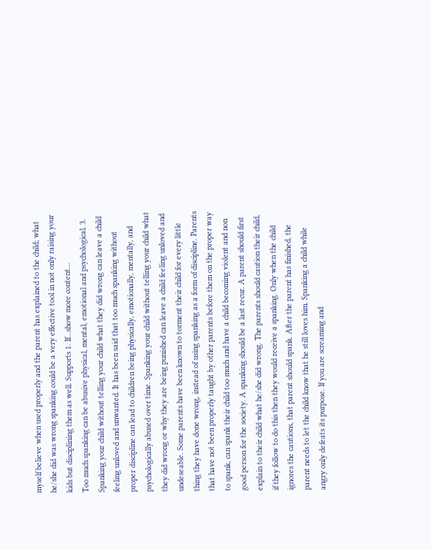myself believe when used properly and the parent has explained to the child; what he/she did was wrong spanking could be a very effective tool in not only raising your kids but disciplining them as well. Supports 1. If…show more content…
Too much spanking can be abusive physical, mental, emotional and psychological. 3. Spanking your child without telling your child what they did wrong can leave a child feeling unloved and unwanted. It has been said that too much spanking without proper discipline can lead to children being physically, emotionally, mentally, and psychologically abused over time. Spanking your child without telling your child what they did wrong or why they are being punished can leave a child feeling unloved and undeseable. Some parents have been known to torment their child for every little thing they have done wrong, instead of using spanking as a form of discipline. Parents that have not been properly taught by other parents before them on the proper way to spank, can spank their child too much and have a child becoming violent and non good person for the society. A spanking should be a last recur. A parent should first explain to their child what he/she did wrong. The parents should caution their child, if they follow to do this then they would receive a spanking. Only when the child ignores the cautions, that parent should spank. After the parent has finished, the parent needs to let the child know that he still loves him. Spanking a child while angry only defeats its purpose. If you are screaming and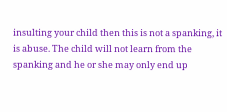insulting your child then this is not a spanking, it is abuse. The child will not learn from the spanking and he or she may only end up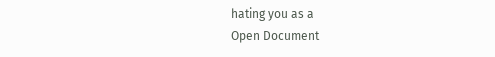hating you as a
Open Document